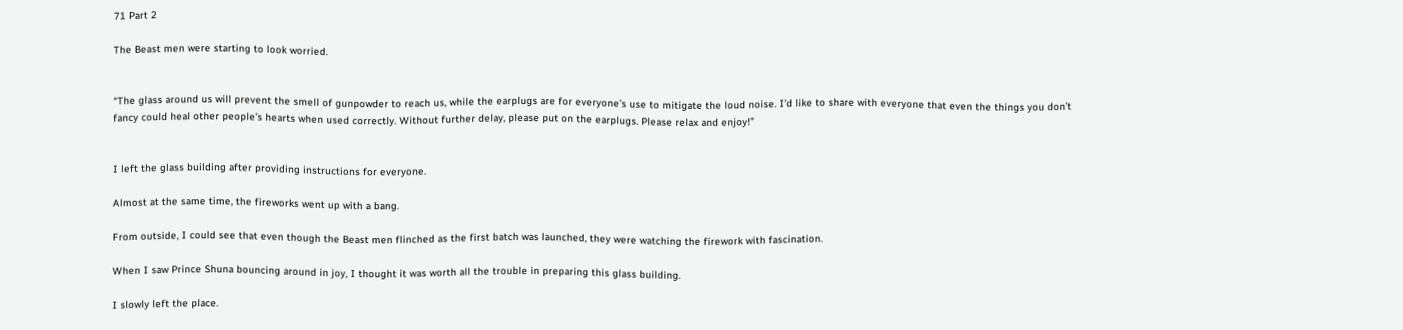71 Part 2

The Beast men were starting to look worried.


“The glass around us will prevent the smell of gunpowder to reach us, while the earplugs are for everyone’s use to mitigate the loud noise. I’d like to share with everyone that even the things you don’t fancy could heal other people’s hearts when used correctly. Without further delay, please put on the earplugs. Please relax and enjoy!”


I left the glass building after providing instructions for everyone.

Almost at the same time, the fireworks went up with a bang.

From outside, I could see that even though the Beast men flinched as the first batch was launched, they were watching the firework with fascination.

When I saw Prince Shuna bouncing around in joy, I thought it was worth all the trouble in preparing this glass building.

I slowly left the place.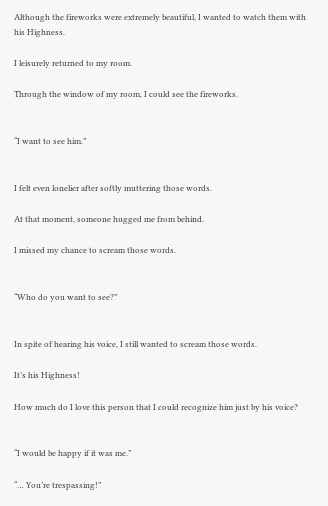Although the fireworks were extremely beautiful, I wanted to watch them with his Highness.

I leisurely returned to my room.

Through the window of my room, I could see the fireworks.


“I want to see him.”


I felt even lonelier after softly muttering those words.

At that moment, someone hugged me from behind.

I missed my chance to scream those words.


“Who do you want to see?”


In spite of hearing his voice, I still wanted to scream those words.

It’s his Highness!

How much do I love this person that I could recognize him just by his voice?


“I would be happy if it was me.”

“… You’re trespassing!”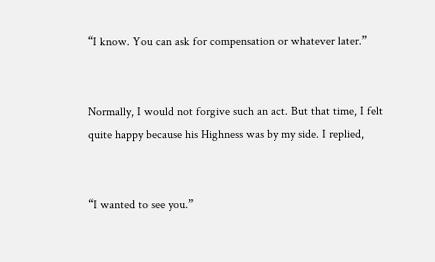“I know. You can ask for compensation or whatever later.”


Normally, I would not forgive such an act. But that time, I felt quite happy because his Highness was by my side. I replied,


“I wanted to see you.”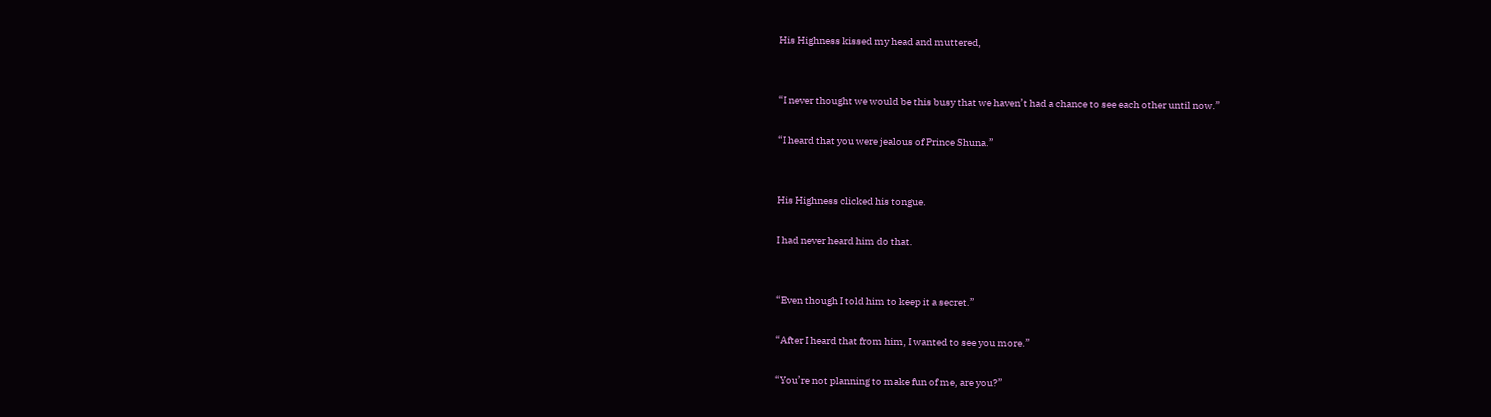His Highness kissed my head and muttered,


“I never thought we would be this busy that we haven’t had a chance to see each other until now.”

“I heard that you were jealous of Prince Shuna.”


His Highness clicked his tongue.

I had never heard him do that.


“Even though I told him to keep it a secret.”

“After I heard that from him, I wanted to see you more.”

“You’re not planning to make fun of me, are you?”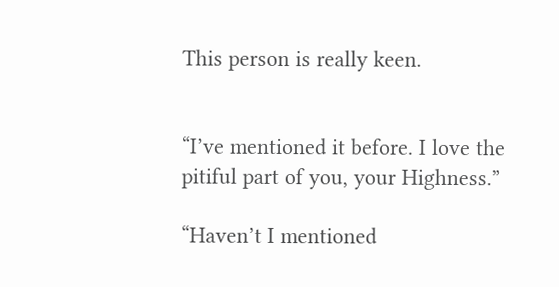This person is really keen.


“I’ve mentioned it before. I love the pitiful part of you, your Highness.”

“Haven’t I mentioned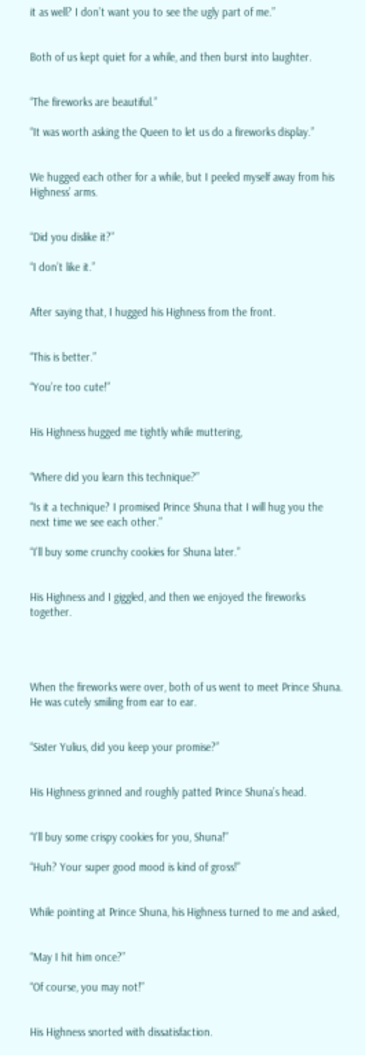it as well? I don’t want you to see the ugly part of me.”


Both of us kept quiet for a while, and then burst into laughter.


“The fireworks are beautiful.”

“It was worth asking the Queen to let us do a fireworks display.”


We hugged each other for a while, but I peeled myself away from his Highness’ arms.


“Did you dislike it?”

“I don’t like it.”


After saying that, I hugged his Highness from the front.


“This is better.”

“You’re too cute!”


His Highness hugged me tightly while muttering,


“Where did you learn this technique?”

“Is it a technique? I promised Prince Shuna that I will hug you the next time we see each other.”

“I’ll buy some crunchy cookies for Shuna later.”


His Highness and I giggled, and then we enjoyed the fireworks together.




When the fireworks were over, both of us went to meet Prince Shuna. He was cutely smiling from ear to ear.


“Sister Yulius, did you keep your promise?”


His Highness grinned and roughly patted Prince Shuna’s head.


“I’ll buy some crispy cookies for you, Shuna!”

“Huh? Your super good mood is kind of gross!”


While pointing at Prince Shuna, his Highness turned to me and asked,


“May I hit him once?”

“Of course, you may not!”


His Highness snorted with dissatisfaction.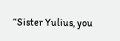“Sister Yulius, you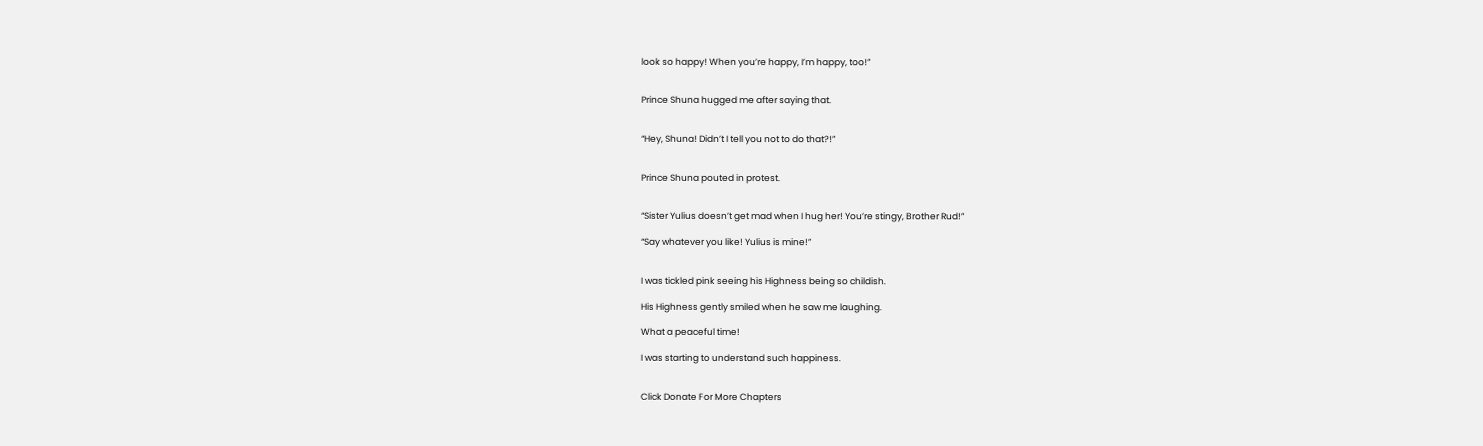look so happy! When you’re happy, I’m happy, too!”


Prince Shuna hugged me after saying that.


“Hey, Shuna! Didn’t I tell you not to do that?!”


Prince Shuna pouted in protest.


“Sister Yulius doesn’t get mad when I hug her! You’re stingy, Brother Rud!”

“Say whatever you like! Yulius is mine!”


I was tickled pink seeing his Highness being so childish.

His Highness gently smiled when he saw me laughing.

What a peaceful time!

I was starting to understand such happiness.


Click Donate For More Chapters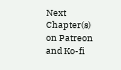Next Chapter(s) on Patreon and Ko-fi